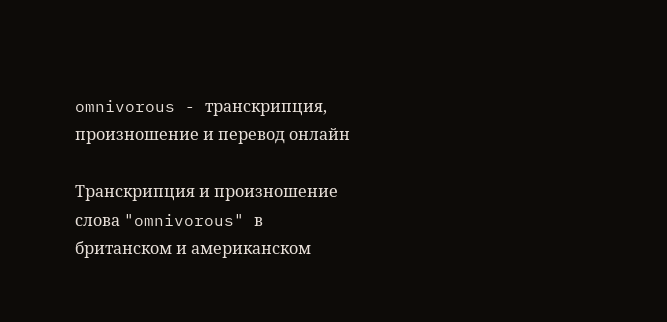omnivorous - транскрипция, произношение и перевод онлайн

Транскрипция и произношение слова "omnivorous" в британском и американском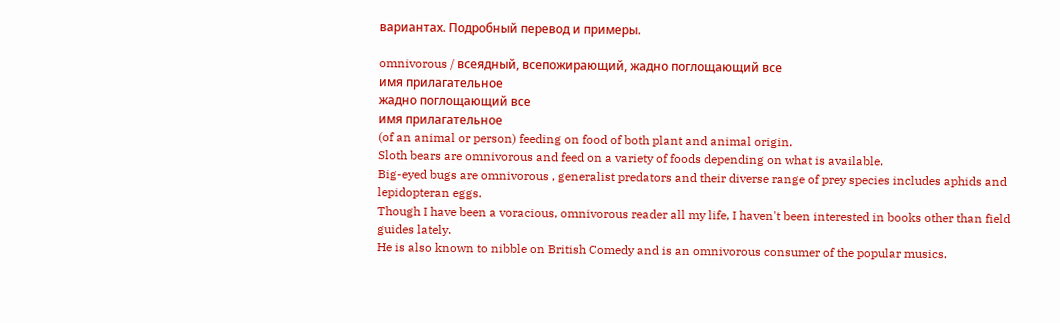вариантах. Подробный перевод и примеры.

omnivorous / всеядный, всепожирающий, жадно поглощающий все
имя прилагательное
жадно поглощающий все
имя прилагательное
(of an animal or person) feeding on food of both plant and animal origin.
Sloth bears are omnivorous and feed on a variety of foods depending on what is available.
Big-eyed bugs are omnivorous , generalist predators and their diverse range of prey species includes aphids and lepidopteran eggs.
Though I have been a voracious, omnivorous reader all my life, I haven't been interested in books other than field guides lately.
He is also known to nibble on British Comedy and is an omnivorous consumer of the popular musics.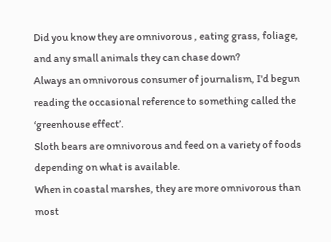Did you know they are omnivorous , eating grass, foliage, and any small animals they can chase down?
Always an omnivorous consumer of journalism, I'd begun reading the occasional reference to something called the ‘greenhouse effect’.
Sloth bears are omnivorous and feed on a variety of foods depending on what is available.
When in coastal marshes, they are more omnivorous than most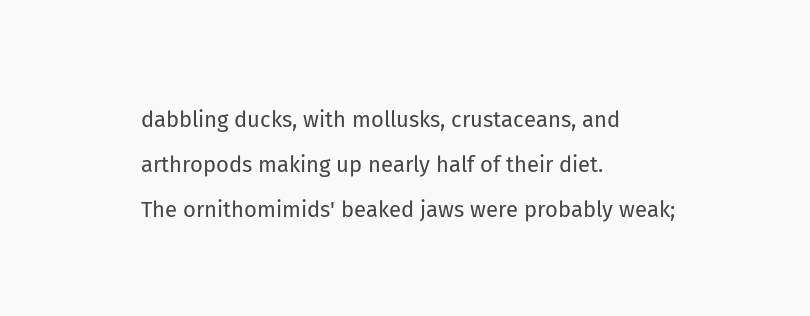dabbling ducks, with mollusks, crustaceans, and arthropods making up nearly half of their diet.
The ornithomimids' beaked jaws were probably weak;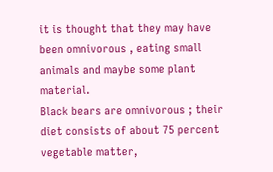it is thought that they may have been omnivorous , eating small animals and maybe some plant material.
Black bears are omnivorous ; their diet consists of about 75 percent vegetable matter,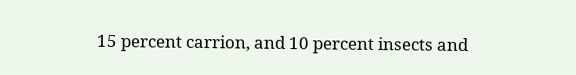15 percent carrion, and 10 percent insects and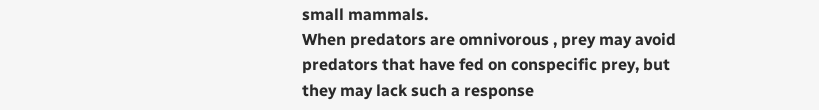small mammals.
When predators are omnivorous , prey may avoid predators that have fed on conspecific prey, but they may lack such a response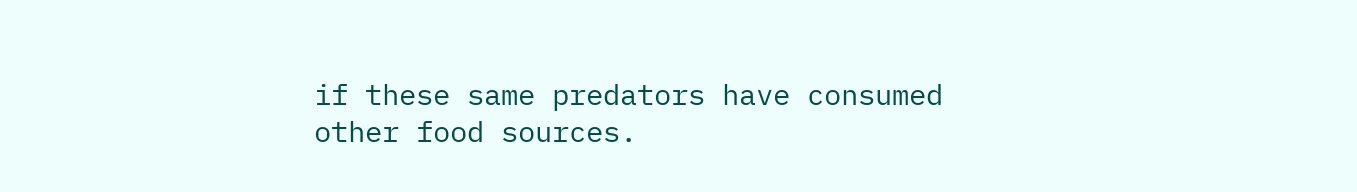if these same predators have consumed other food sources.